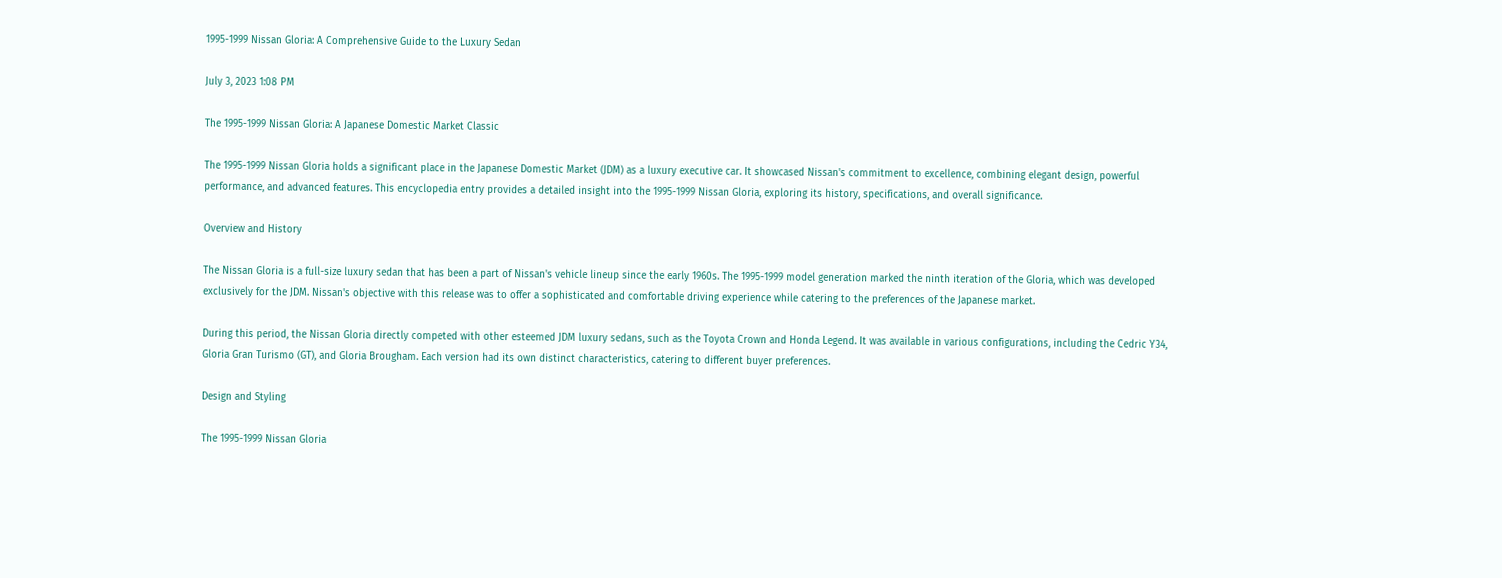1995-1999 Nissan Gloria: A Comprehensive Guide to the Luxury Sedan

July 3, 2023 1:08 PM

The 1995-1999 Nissan Gloria: A Japanese Domestic Market Classic

The 1995-1999 Nissan Gloria holds a significant place in the Japanese Domestic Market (JDM) as a luxury executive car. It showcased Nissan's commitment to excellence, combining elegant design, powerful performance, and advanced features. This encyclopedia entry provides a detailed insight into the 1995-1999 Nissan Gloria, exploring its history, specifications, and overall significance.

Overview and History

The Nissan Gloria is a full-size luxury sedan that has been a part of Nissan's vehicle lineup since the early 1960s. The 1995-1999 model generation marked the ninth iteration of the Gloria, which was developed exclusively for the JDM. Nissan's objective with this release was to offer a sophisticated and comfortable driving experience while catering to the preferences of the Japanese market.

During this period, the Nissan Gloria directly competed with other esteemed JDM luxury sedans, such as the Toyota Crown and Honda Legend. It was available in various configurations, including the Cedric Y34, Gloria Gran Turismo (GT), and Gloria Brougham. Each version had its own distinct characteristics, catering to different buyer preferences.

Design and Styling

The 1995-1999 Nissan Gloria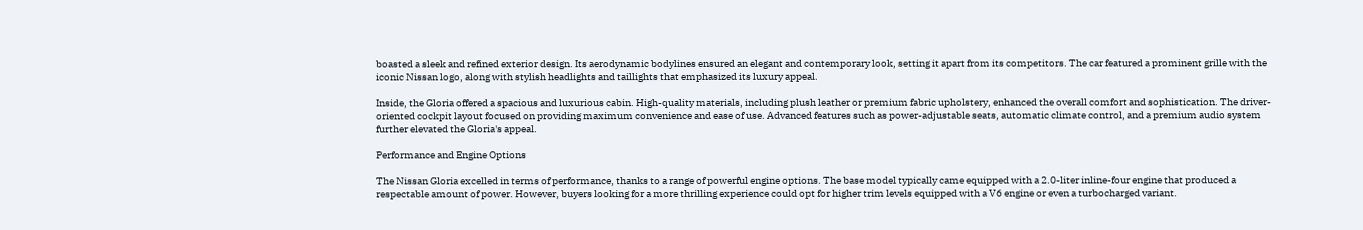boasted a sleek and refined exterior design. Its aerodynamic bodylines ensured an elegant and contemporary look, setting it apart from its competitors. The car featured a prominent grille with the iconic Nissan logo, along with stylish headlights and taillights that emphasized its luxury appeal.

Inside, the Gloria offered a spacious and luxurious cabin. High-quality materials, including plush leather or premium fabric upholstery, enhanced the overall comfort and sophistication. The driver-oriented cockpit layout focused on providing maximum convenience and ease of use. Advanced features such as power-adjustable seats, automatic climate control, and a premium audio system further elevated the Gloria's appeal.

Performance and Engine Options

The Nissan Gloria excelled in terms of performance, thanks to a range of powerful engine options. The base model typically came equipped with a 2.0-liter inline-four engine that produced a respectable amount of power. However, buyers looking for a more thrilling experience could opt for higher trim levels equipped with a V6 engine or even a turbocharged variant.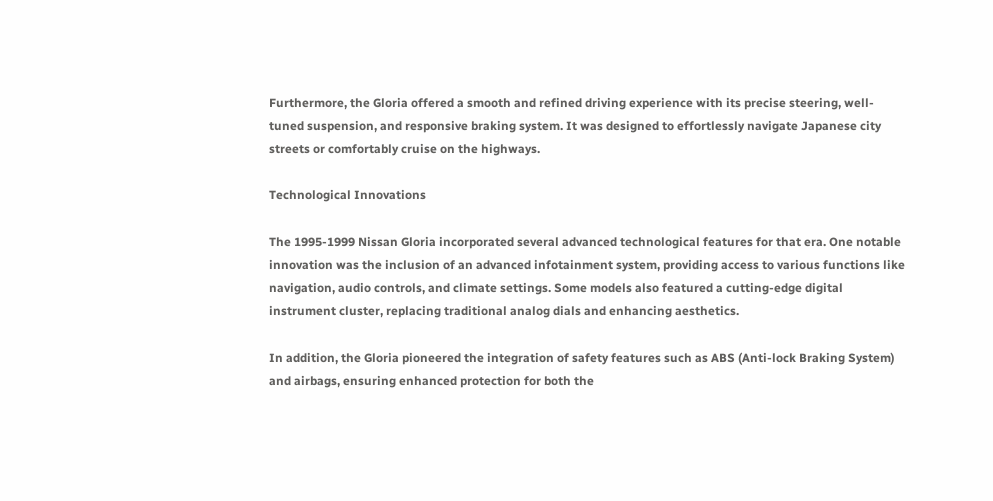Furthermore, the Gloria offered a smooth and refined driving experience with its precise steering, well-tuned suspension, and responsive braking system. It was designed to effortlessly navigate Japanese city streets or comfortably cruise on the highways.

Technological Innovations

The 1995-1999 Nissan Gloria incorporated several advanced technological features for that era. One notable innovation was the inclusion of an advanced infotainment system, providing access to various functions like navigation, audio controls, and climate settings. Some models also featured a cutting-edge digital instrument cluster, replacing traditional analog dials and enhancing aesthetics.

In addition, the Gloria pioneered the integration of safety features such as ABS (Anti-lock Braking System) and airbags, ensuring enhanced protection for both the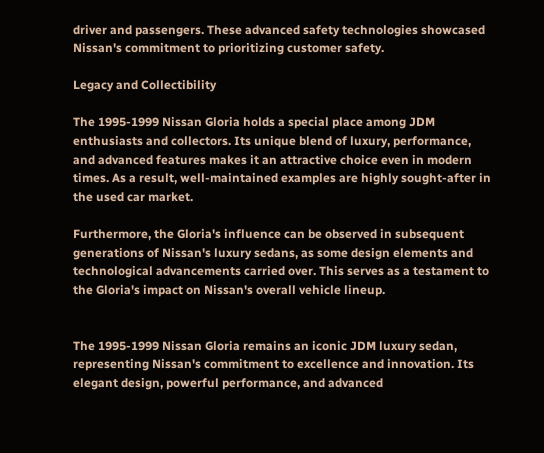driver and passengers. These advanced safety technologies showcased Nissan's commitment to prioritizing customer safety.

Legacy and Collectibility

The 1995-1999 Nissan Gloria holds a special place among JDM enthusiasts and collectors. Its unique blend of luxury, performance, and advanced features makes it an attractive choice even in modern times. As a result, well-maintained examples are highly sought-after in the used car market.

Furthermore, the Gloria's influence can be observed in subsequent generations of Nissan's luxury sedans, as some design elements and technological advancements carried over. This serves as a testament to the Gloria's impact on Nissan's overall vehicle lineup.


The 1995-1999 Nissan Gloria remains an iconic JDM luxury sedan, representing Nissan's commitment to excellence and innovation. Its elegant design, powerful performance, and advanced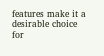features make it a desirable choice for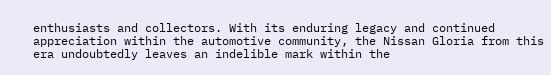enthusiasts and collectors. With its enduring legacy and continued appreciation within the automotive community, the Nissan Gloria from this era undoubtedly leaves an indelible mark within the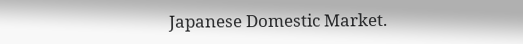Japanese Domestic Market.